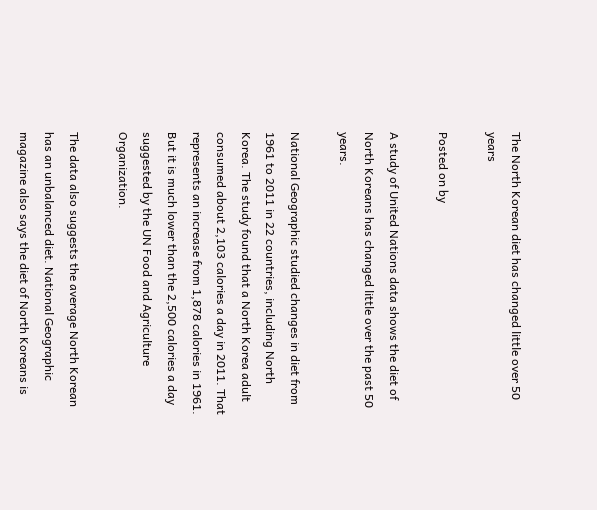The North Korean diet has changed little over 50 years

Posted on by

A study of United Nations data shows the diet of North Koreans has changed little over the past 50 years.

National Geographic studied changes in diet from 1961 to 2011 in 22 countries, including North Korea. The study found that a North Korea adult consumed about 2,103 calories a day in 2011. That represents an increase from 1,878 calories in 1961. But it is much lower than the 2,500 calories a day suggested by the UN Food and Agriculture Organization.

The data also suggests the average North Korean has an unbalanced diet. National Geographic magazine also says the diet of North Koreans is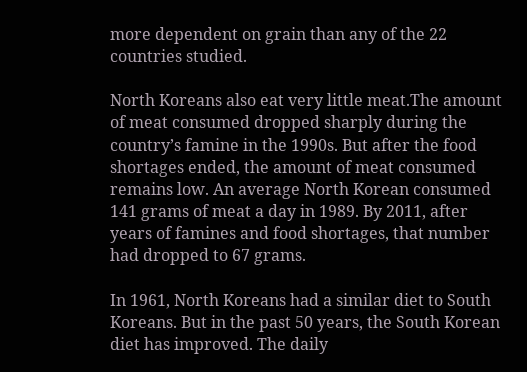more dependent on grain than any of the 22 countries studied.

North Koreans also eat very little meat.The amount of meat consumed dropped sharply during the country’s famine in the 1990s. But after the food shortages ended, the amount of meat consumed remains low. An average North Korean consumed 141 grams of meat a day in 1989. By 2011, after years of famines and food shortages, that number had dropped to 67 grams.

In 1961, North Koreans had a similar diet to South Koreans. But in the past 50 years, the South Korean diet has improved. The daily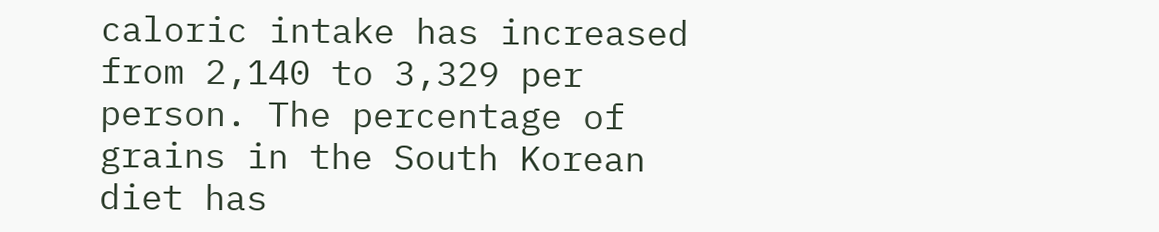caloric intake has increased from 2,140 to 3,329 per person. The percentage of grains in the South Korean diet has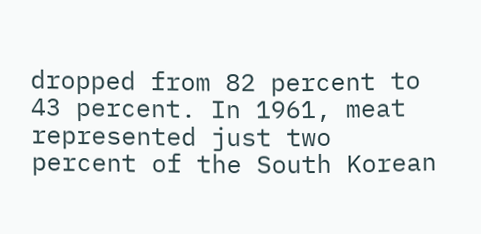dropped from 82 percent to 43 percent. In 1961, meat represented just two percent of the South Korean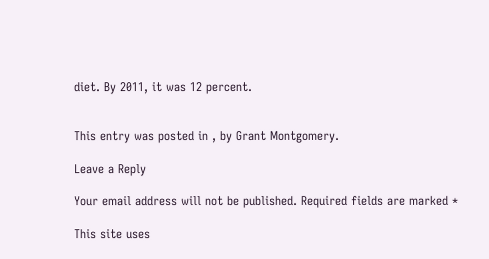diet. By 2011, it was 12 percent.


This entry was posted in , by Grant Montgomery.

Leave a Reply

Your email address will not be published. Required fields are marked *

This site uses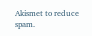Akismet to reduce spam.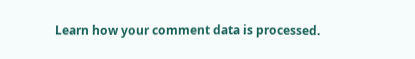Learn how your comment data is processed.